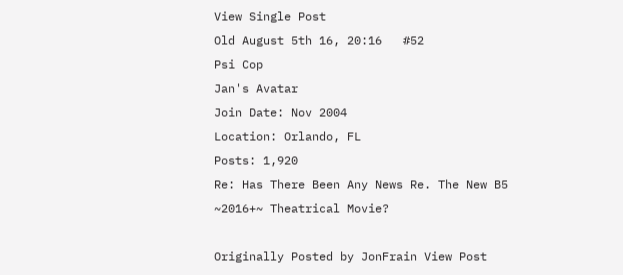View Single Post
Old August 5th 16, 20:16   #52
Psi Cop
Jan's Avatar
Join Date: Nov 2004
Location: Orlando, FL
Posts: 1,920
Re: Has There Been Any News Re. The New B5 ~2016+~ Theatrical Movie?

Originally Posted by JonFrain View Post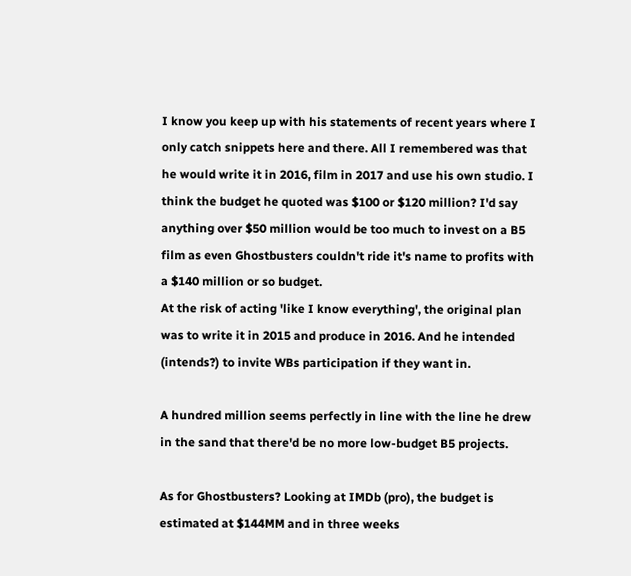I know you keep up with his statements of recent years where I only catch snippets here and there. All I remembered was that he would write it in 2016, film in 2017 and use his own studio. I think the budget he quoted was $100 or $120 million? I'd say anything over $50 million would be too much to invest on a B5 film as even Ghostbusters couldn't ride it's name to profits with a $140 million or so budget.
At the risk of acting 'like I know everything', the original plan was to write it in 2015 and produce in 2016. And he intended (intends?) to invite WBs participation if they want in.

A hundred million seems perfectly in line with the line he drew in the sand that there'd be no more low-budget B5 projects.

As for Ghostbusters? Looking at IMDb (pro), the budget is estimated at $144MM and in three weeks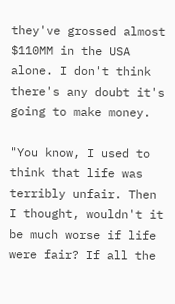they've grossed almost $110MM in the USA alone. I don't think there's any doubt it's going to make money.

"You know, I used to think that life was terribly unfair. Then I thought, wouldn't it be much worse if life were fair? If all the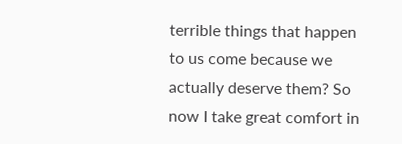terrible things that happen to us come because we actually deserve them? So now I take great comfort in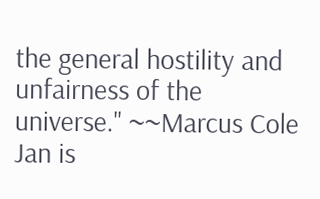the general hostility and unfairness of the universe." ~~Marcus Cole
Jan is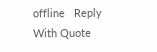offline   Reply With Quote